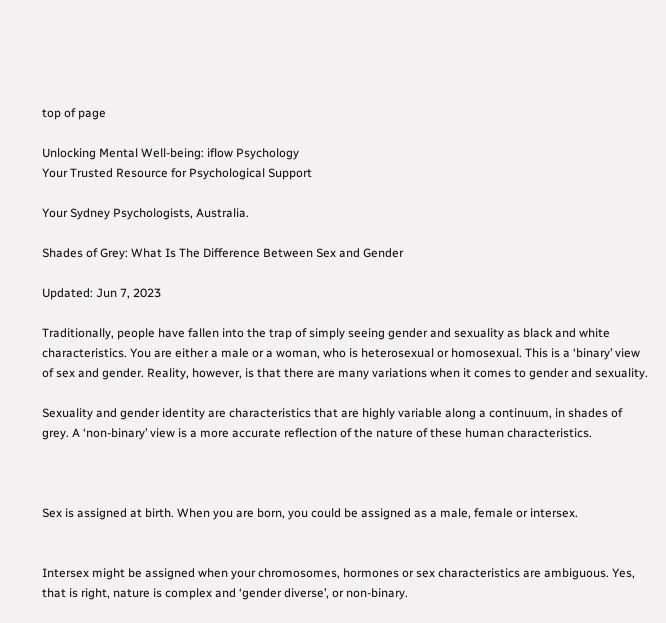top of page

Unlocking Mental Well-being: iflow Psychology
Your Trusted Resource for Psychological Support

Your Sydney Psychologists, Australia.

Shades of Grey: What Is The Difference Between Sex and Gender

Updated: Jun 7, 2023

Traditionally, people have fallen into the trap of simply seeing gender and sexuality as black and white characteristics. You are either a male or a woman, who is heterosexual or homosexual. This is a ‘binary’ view of sex and gender. Reality, however, is that there are many variations when it comes to gender and sexuality.

Sexuality and gender identity are characteristics that are highly variable along a continuum, in shades of grey. A ‘non-binary’ view is a more accurate reflection of the nature of these human characteristics.



Sex is assigned at birth. When you are born, you could be assigned as a male, female or intersex.


Intersex might be assigned when your chromosomes, hormones or sex characteristics are ambiguous. Yes, that is right, nature is complex and ‘gender diverse’, or non-binary.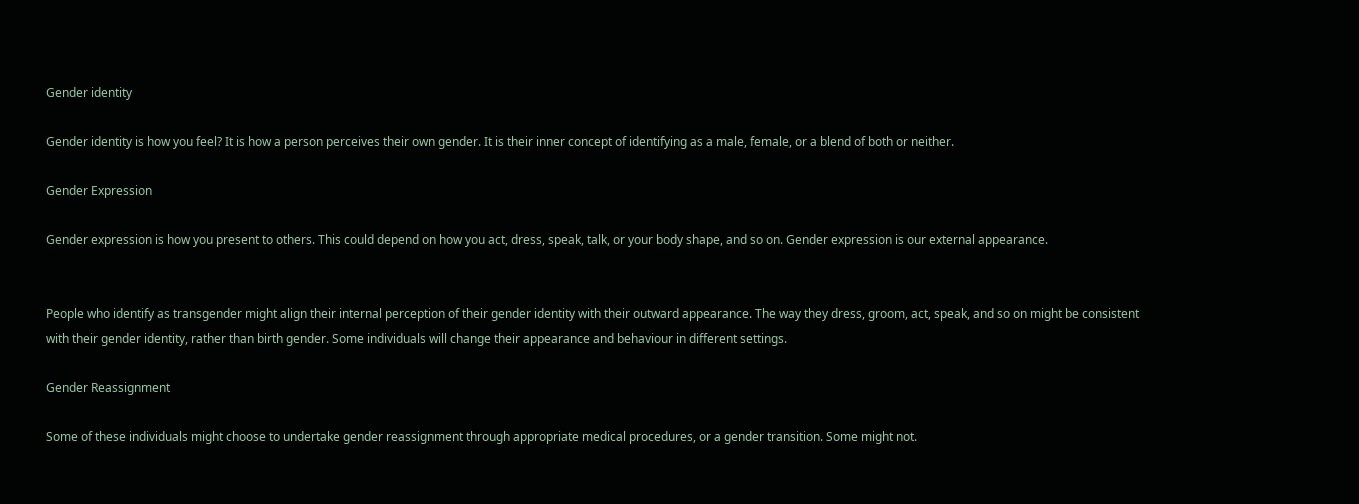Gender identity

Gender identity is how you feel? It is how a person perceives their own gender. It is their inner concept of identifying as a male, female, or a blend of both or neither.

Gender Expression

Gender expression is how you present to others. This could depend on how you act, dress, speak, talk, or your body shape, and so on. Gender expression is our external appearance.


People who identify as transgender might align their internal perception of their gender identity with their outward appearance. The way they dress, groom, act, speak, and so on might be consistent with their gender identity, rather than birth gender. Some individuals will change their appearance and behaviour in different settings.

Gender Reassignment

Some of these individuals might choose to undertake gender reassignment through appropriate medical procedures, or a gender transition. Some might not.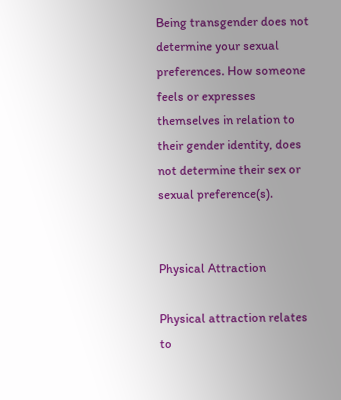Being transgender does not determine your sexual preferences. How someone feels or expresses themselves in relation to their gender identity, does not determine their sex or sexual preference(s).


Physical Attraction

Physical attraction relates to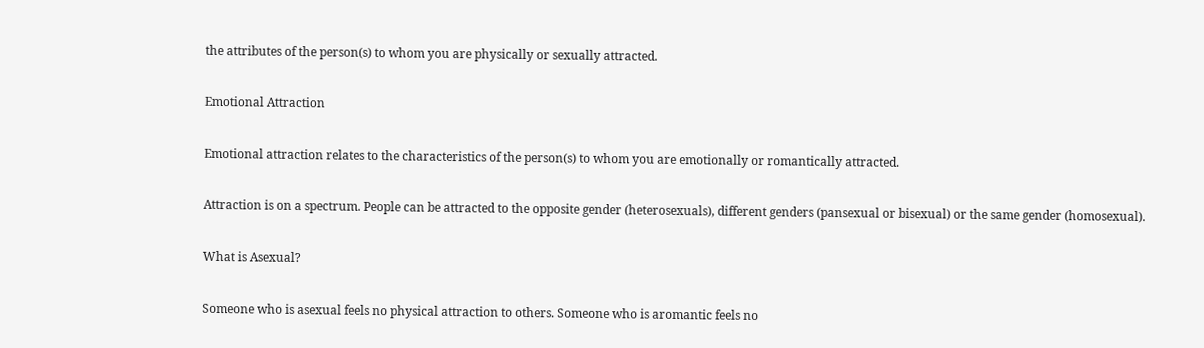the attributes of the person(s) to whom you are physically or sexually attracted.

Emotional Attraction

Emotional attraction relates to the characteristics of the person(s) to whom you are emotionally or romantically attracted.

Attraction is on a spectrum. People can be attracted to the opposite gender (heterosexuals), different genders (pansexual or bisexual) or the same gender (homosexual).

What is Asexual?

Someone who is asexual feels no physical attraction to others. Someone who is aromantic feels no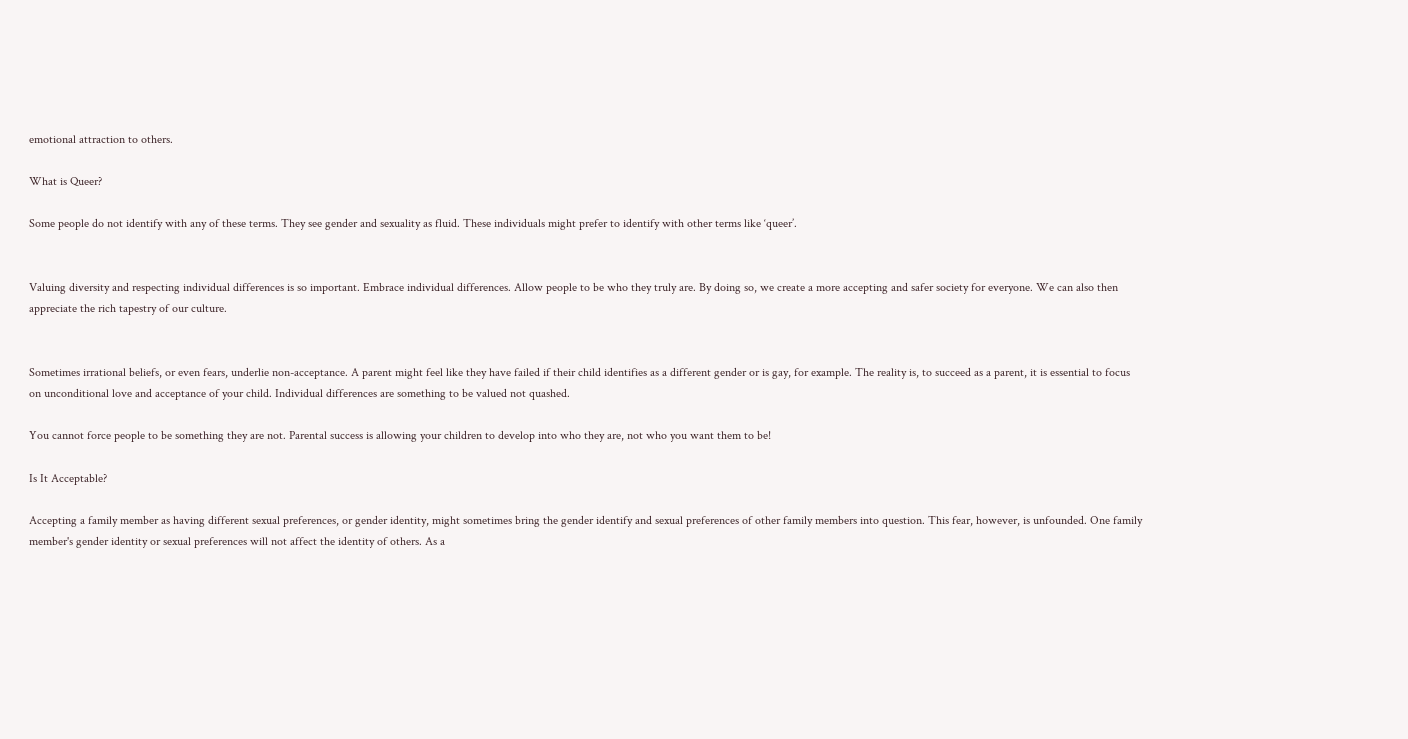emotional attraction to others.

What is Queer?

Some people do not identify with any of these terms. They see gender and sexuality as fluid. These individuals might prefer to identify with other terms like ‘queer’.


Valuing diversity and respecting individual differences is so important. Embrace individual differences. Allow people to be who they truly are. By doing so, we create a more accepting and safer society for everyone. We can also then appreciate the rich tapestry of our culture.


Sometimes irrational beliefs, or even fears, underlie non-acceptance. A parent might feel like they have failed if their child identifies as a different gender or is gay, for example. The reality is, to succeed as a parent, it is essential to focus on unconditional love and acceptance of your child. Individual differences are something to be valued not quashed.

You cannot force people to be something they are not. Parental success is allowing your children to develop into who they are, not who you want them to be!

Is It Acceptable?

Accepting a family member as having different sexual preferences, or gender identity, might sometimes bring the gender identify and sexual preferences of other family members into question. This fear, however, is unfounded. One family member's gender identity or sexual preferences will not affect the identity of others. As a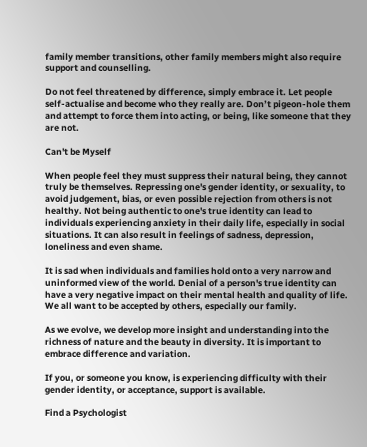family member transitions, other family members might also require support and counselling.

Do not feel threatened by difference, simply embrace it. Let people self-actualise and become who they really are. Don’t pigeon-hole them and attempt to force them into acting, or being, like someone that they are not.

Can't be Myself

When people feel they must suppress their natural being, they cannot truly be themselves. Repressing one's gender identity, or sexuality, to avoid judgement, bias, or even possible rejection from others is not healthy. Not being authentic to one's true identity can lead to individuals experiencing anxiety in their daily life, especially in social situations. It can also result in feelings of sadness, depression, loneliness and even shame.

It is sad when individuals and families hold onto a very narrow and uninformed view of the world. Denial of a person's true identity can have a very negative impact on their mental health and quality of life. We all want to be accepted by others, especially our family.

As we evolve, we develop more insight and understanding into the richness of nature and the beauty in diversity. It is important to embrace difference and variation.

If you, or someone you know, is experiencing difficulty with their gender identity, or acceptance, support is available.

Find a Psychologist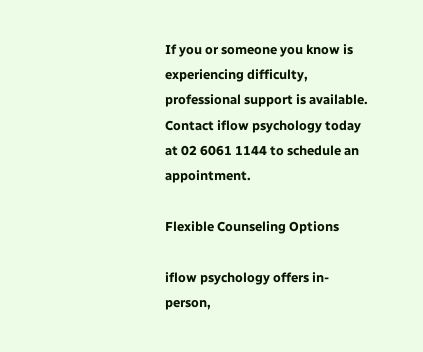If you or someone you know is experiencing difficulty, professional support is available. Contact iflow psychology today at 02 6061 1144 to schedule an appointment.

Flexible Counseling Options

iflow psychology offers in-person,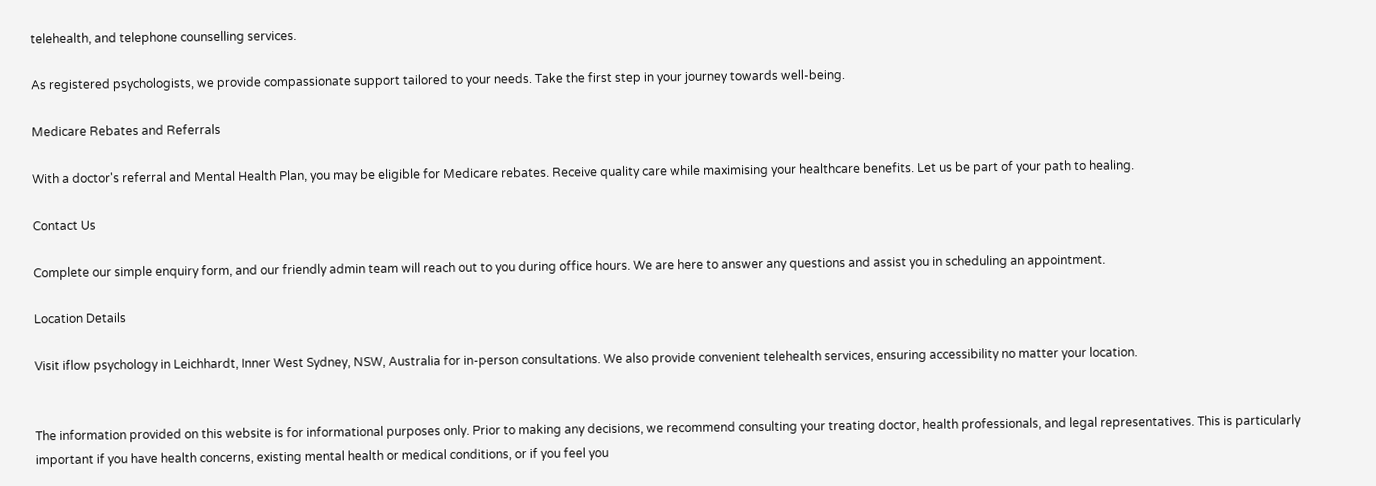telehealth, and telephone counselling services.

As registered psychologists, we provide compassionate support tailored to your needs. Take the first step in your journey towards well-being.

Medicare Rebates and Referrals

With a doctor's referral and Mental Health Plan, you may be eligible for Medicare rebates. Receive quality care while maximising your healthcare benefits. Let us be part of your path to healing.

Contact Us

Complete our simple enquiry form, and our friendly admin team will reach out to you during office hours. We are here to answer any questions and assist you in scheduling an appointment.

Location Details

Visit iflow psychology in Leichhardt, Inner West Sydney, NSW, Australia for in-person consultations. We also provide convenient telehealth services, ensuring accessibility no matter your location.


The information provided on this website is for informational purposes only. Prior to making any decisions, we recommend consulting your treating doctor, health professionals, and legal representatives. This is particularly important if you have health concerns, existing mental health or medical conditions, or if you feel you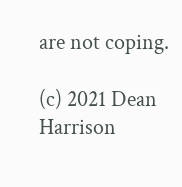are not coping.

(c) 2021 Dean Harrison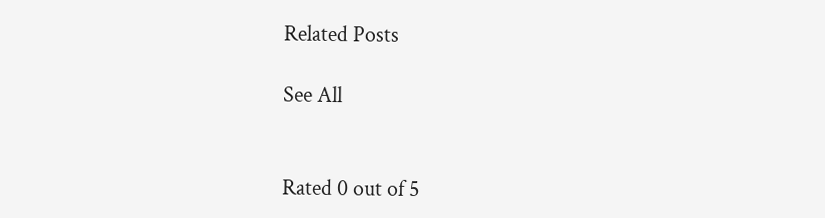Related Posts

See All


Rated 0 out of 5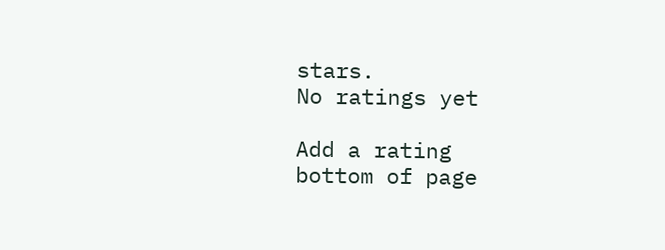stars.
No ratings yet

Add a rating
bottom of page